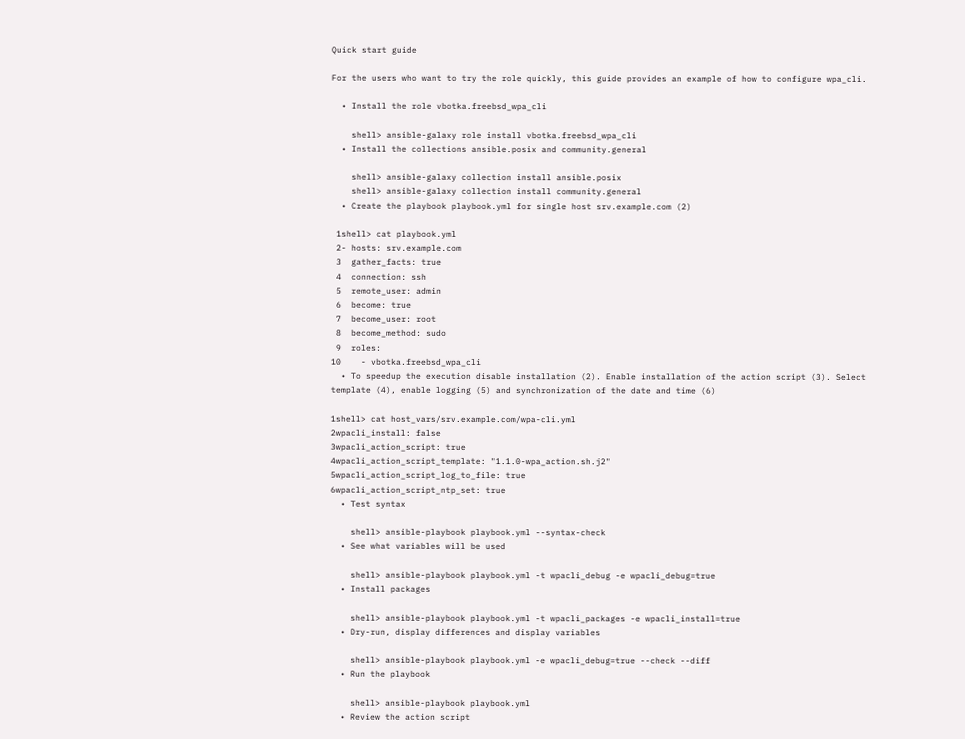Quick start guide

For the users who want to try the role quickly, this guide provides an example of how to configure wpa_cli.

  • Install the role vbotka.freebsd_wpa_cli

    shell> ansible-galaxy role install vbotka.freebsd_wpa_cli
  • Install the collections ansible.posix and community.general

    shell> ansible-galaxy collection install ansible.posix
    shell> ansible-galaxy collection install community.general
  • Create the playbook playbook.yml for single host srv.example.com (2)

 1shell> cat playbook.yml
 2- hosts: srv.example.com
 3  gather_facts: true
 4  connection: ssh
 5  remote_user: admin
 6  become: true
 7  become_user: root
 8  become_method: sudo
 9  roles:
10    - vbotka.freebsd_wpa_cli
  • To speedup the execution disable installation (2). Enable installation of the action script (3). Select template (4), enable logging (5) and synchronization of the date and time (6)

1shell> cat host_vars/srv.example.com/wpa-cli.yml
2wpacli_install: false
3wpacli_action_script: true
4wpacli_action_script_template: "1.1.0-wpa_action.sh.j2"
5wpacli_action_script_log_to_file: true
6wpacli_action_script_ntp_set: true
  • Test syntax

    shell> ansible-playbook playbook.yml --syntax-check
  • See what variables will be used

    shell> ansible-playbook playbook.yml -t wpacli_debug -e wpacli_debug=true
  • Install packages

    shell> ansible-playbook playbook.yml -t wpacli_packages -e wpacli_install=true
  • Dry-run, display differences and display variables

    shell> ansible-playbook playbook.yml -e wpacli_debug=true --check --diff
  • Run the playbook

    shell> ansible-playbook playbook.yml
  • Review the action script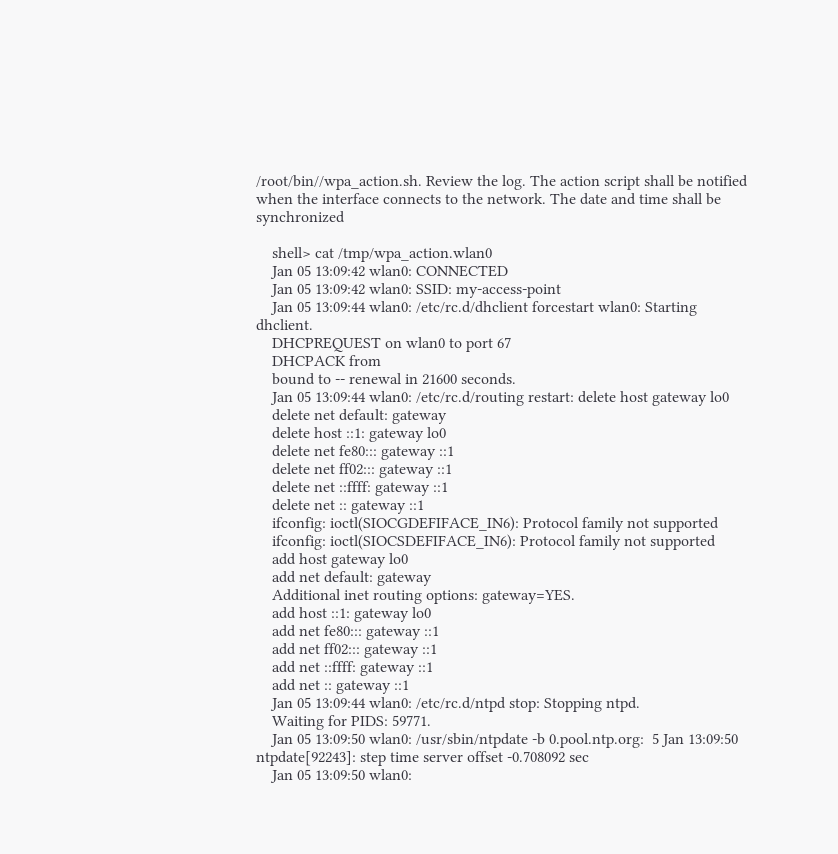/root/bin//wpa_action.sh. Review the log. The action script shall be notified when the interface connects to the network. The date and time shall be synchronized

    shell> cat /tmp/wpa_action.wlan0
    Jan 05 13:09:42 wlan0: CONNECTED
    Jan 05 13:09:42 wlan0: SSID: my-access-point
    Jan 05 13:09:44 wlan0: /etc/rc.d/dhclient forcestart wlan0: Starting dhclient.
    DHCPREQUEST on wlan0 to port 67
    DHCPACK from
    bound to -- renewal in 21600 seconds.
    Jan 05 13:09:44 wlan0: /etc/rc.d/routing restart: delete host gateway lo0
    delete net default: gateway
    delete host ::1: gateway lo0
    delete net fe80::: gateway ::1
    delete net ff02::: gateway ::1
    delete net ::ffff: gateway ::1
    delete net :: gateway ::1
    ifconfig: ioctl(SIOCGDEFIFACE_IN6): Protocol family not supported
    ifconfig: ioctl(SIOCSDEFIFACE_IN6): Protocol family not supported
    add host gateway lo0
    add net default: gateway
    Additional inet routing options: gateway=YES.
    add host ::1: gateway lo0
    add net fe80::: gateway ::1
    add net ff02::: gateway ::1
    add net ::ffff: gateway ::1
    add net :: gateway ::1
    Jan 05 13:09:44 wlan0: /etc/rc.d/ntpd stop: Stopping ntpd.
    Waiting for PIDS: 59771.
    Jan 05 13:09:50 wlan0: /usr/sbin/ntpdate -b 0.pool.ntp.org:  5 Jan 13:09:50 ntpdate[92243]: step time server offset -0.708092 sec
    Jan 05 13:09:50 wlan0: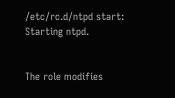/etc/rc.d/ntpd start: Starting ntpd.


The role modifies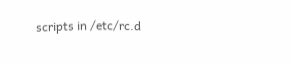scripts in /etc/rc.d